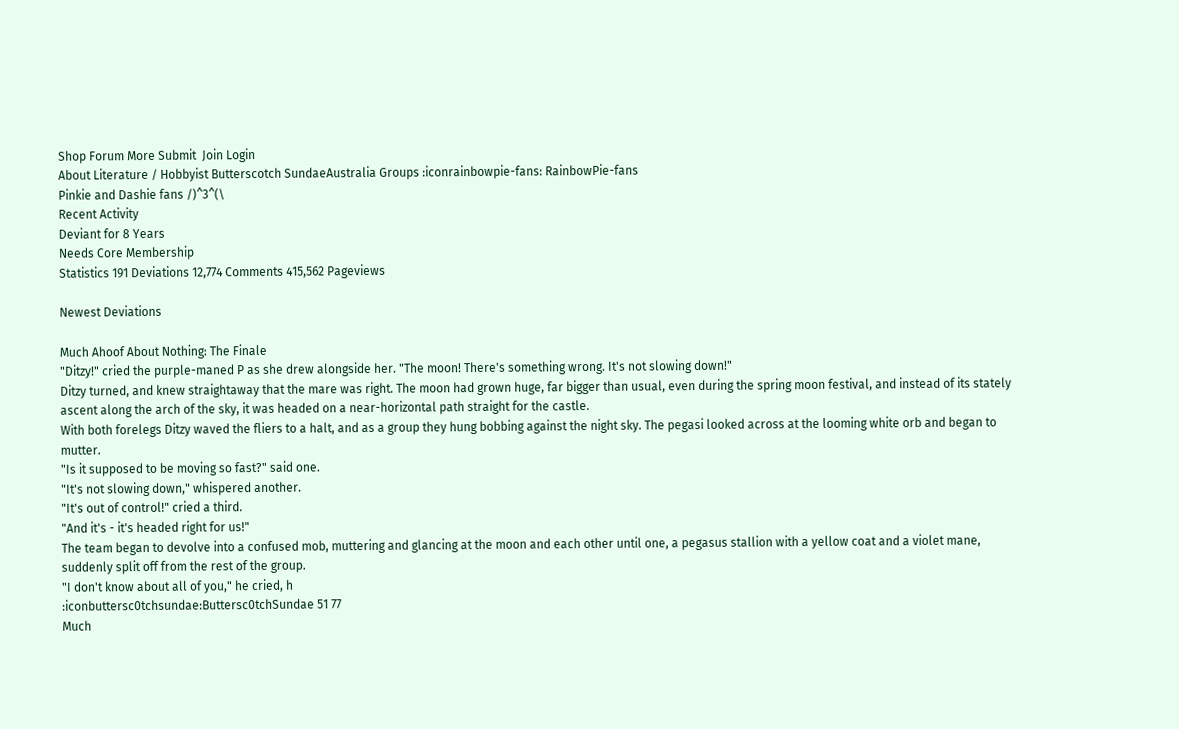Shop Forum More Submit  Join Login
About Literature / Hobbyist Butterscotch SundaeAustralia Groups :iconrainbowpie-fans: RainbowPie-fans
Pinkie and Dashie fans /)^3^(\
Recent Activity
Deviant for 8 Years
Needs Core Membership
Statistics 191 Deviations 12,774 Comments 415,562 Pageviews

Newest Deviations

Much Ahoof About Nothing: The Finale
"Ditzy!" cried the purple-maned P as she drew alongside her. "The moon! There's something wrong. It's not slowing down!"
Ditzy turned, and knew straightaway that the mare was right. The moon had grown huge, far bigger than usual, even during the spring moon festival, and instead of its stately ascent along the arch of the sky, it was headed on a near-horizontal path straight for the castle.
With both forelegs Ditzy waved the fliers to a halt, and as a group they hung bobbing against the night sky. The pegasi looked across at the looming white orb and began to mutter.
"Is it supposed to be moving so fast?" said one.
"It's not slowing down," whispered another.
"It's out of control!" cried a third.
"And it's - it's headed right for us!"
The team began to devolve into a confused mob, muttering and glancing at the moon and each other until one, a pegasus stallion with a yellow coat and a violet mane, suddenly split off from the rest of the group.
"I don't know about all of you," he cried, h
:iconbuttersc0tchsundae:Buttersc0tchSundae 51 77
Much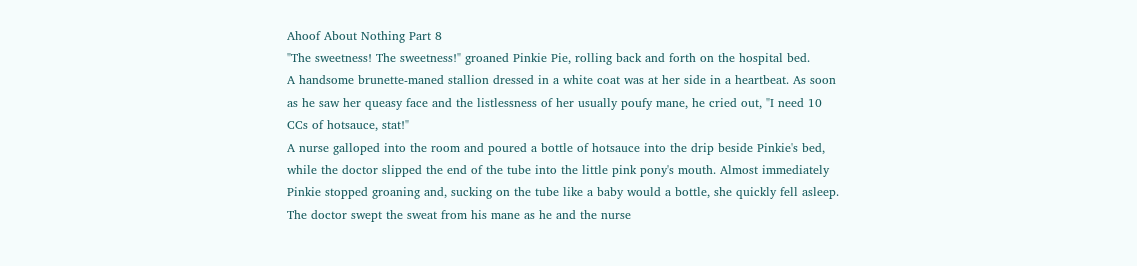Ahoof About Nothing Part 8
"The sweetness! The sweetness!" groaned Pinkie Pie, rolling back and forth on the hospital bed.
A handsome brunette-maned stallion dressed in a white coat was at her side in a heartbeat. As soon as he saw her queasy face and the listlessness of her usually poufy mane, he cried out, "I need 10 CCs of hotsauce, stat!"
A nurse galloped into the room and poured a bottle of hotsauce into the drip beside Pinkie's bed, while the doctor slipped the end of the tube into the little pink pony's mouth. Almost immediately Pinkie stopped groaning and, sucking on the tube like a baby would a bottle, she quickly fell asleep.
The doctor swept the sweat from his mane as he and the nurse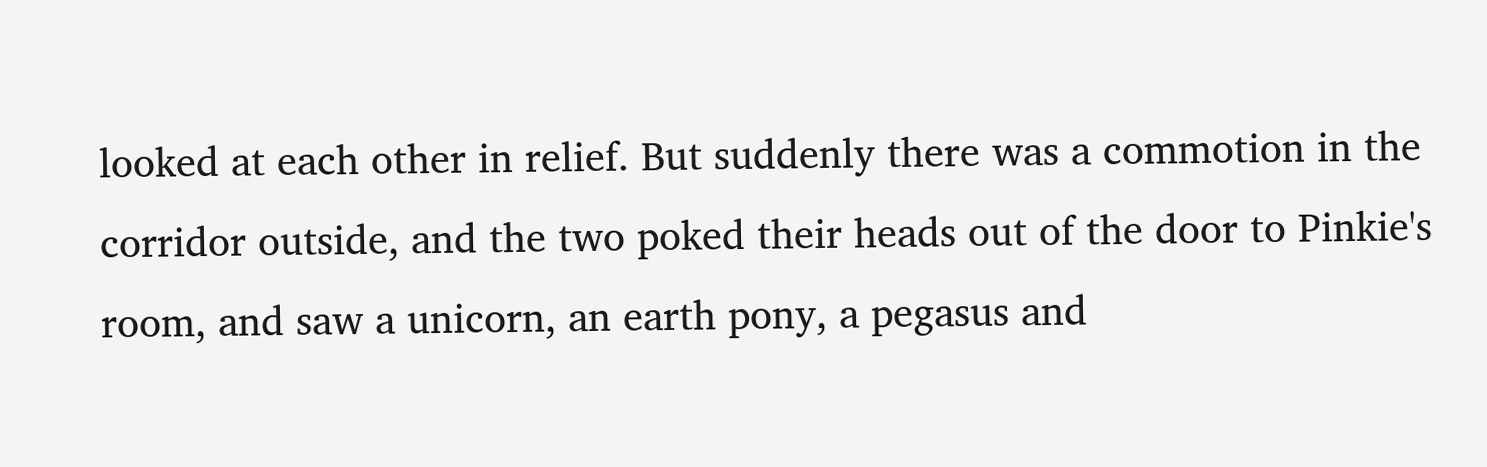looked at each other in relief. But suddenly there was a commotion in the corridor outside, and the two poked their heads out of the door to Pinkie's room, and saw a unicorn, an earth pony, a pegasus and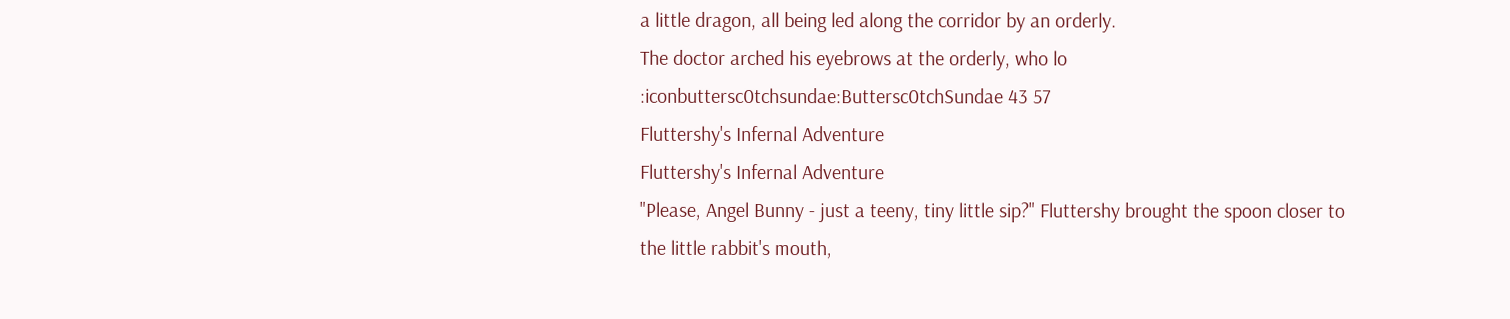a little dragon, all being led along the corridor by an orderly.
The doctor arched his eyebrows at the orderly, who lo
:iconbuttersc0tchsundae:Buttersc0tchSundae 43 57
Fluttershy's Infernal Adventure
Fluttershy's Infernal Adventure
"Please, Angel Bunny - just a teeny, tiny little sip?" Fluttershy brought the spoon closer to the little rabbit's mouth,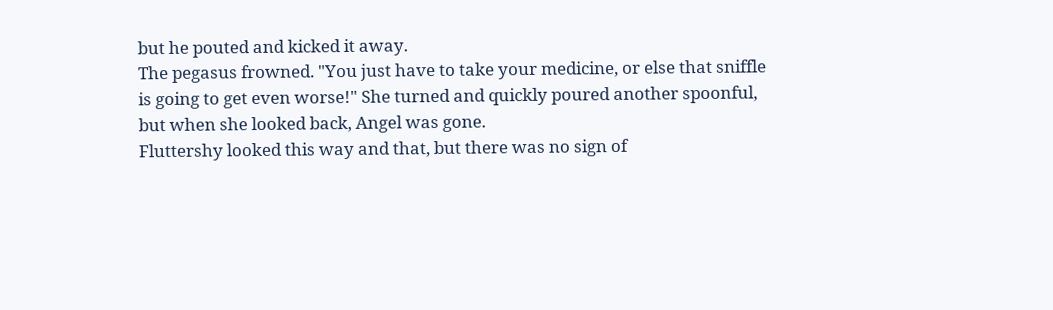but he pouted and kicked it away.
The pegasus frowned. "You just have to take your medicine, or else that sniffle is going to get even worse!" She turned and quickly poured another spoonful, but when she looked back, Angel was gone.
Fluttershy looked this way and that, but there was no sign of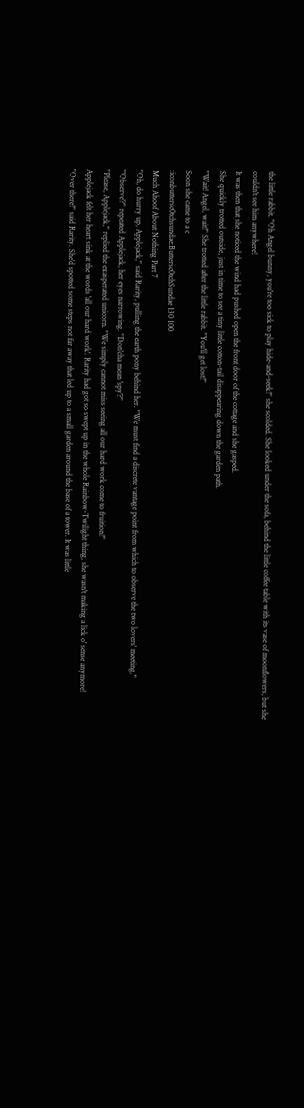the little rabbit. "Oh Angel bunny, you're too sick to play hide-and-seek!" she scolded. She looked under the sofa, behind the little coffee table with its vase of moonflowers, but she couldn't see him anywhere!
It was then that she noticed the wind had pushed open the front door of the cottage and she gasped.
She quickly trotted outside, just in time to see a tiny little cotton-tail disappearing down the garden path.
"Wait! Angel, wait!" She trotted after the little rabbit. "You'll get lost!"
Soon she came to a c
:iconbuttersc0tchsundae:Buttersc0tchSundae 130 100
Much Ahoof About Nothing Part 7
"Oh, do hurry up, Applejack," said Rarity, pulling the earth pony behind her. "We must find a discrete vantage point from which to observe the two lovers' meeting."
"'Observe'?" repeated Applejack, her eyes narrowing. "Don'cha mean 'spy'?"
"Please, Applejack," replied the exasperated unicorn. "We simply cannot miss seeing all our hard work come to fruition!"
Applejack felt her heart sink at the words 'all our hard work'. Rarity had got so swept up in the whole Rainbow-Twilight thing, she wasn't making a lick o' sense anymore!
"Over there!" said Rarity. She'd spotted some steps not far away that led up to a small garden around the base of a tower. It was little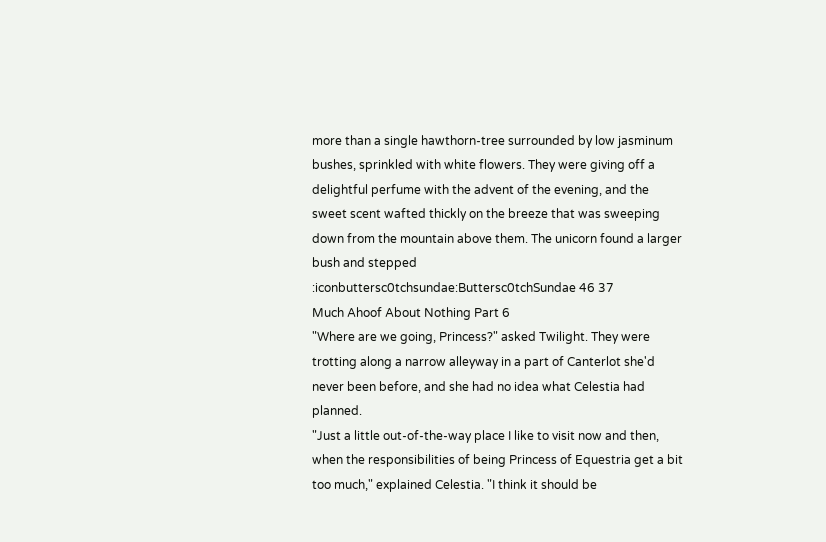more than a single hawthorn-tree surrounded by low jasminum bushes, sprinkled with white flowers. They were giving off a delightful perfume with the advent of the evening, and the sweet scent wafted thickly on the breeze that was sweeping down from the mountain above them. The unicorn found a larger bush and stepped
:iconbuttersc0tchsundae:Buttersc0tchSundae 46 37
Much Ahoof About Nothing Part 6
"Where are we going, Princess?" asked Twilight. They were trotting along a narrow alleyway in a part of Canterlot she'd never been before, and she had no idea what Celestia had planned.
"Just a little out-of-the-way place I like to visit now and then, when the responsibilities of being Princess of Equestria get a bit too much," explained Celestia. "I think it should be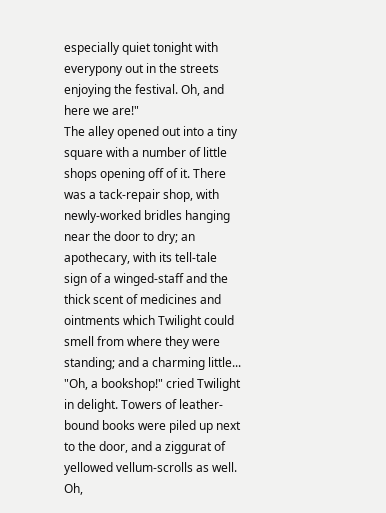especially quiet tonight with everypony out in the streets enjoying the festival. Oh, and here we are!"
The alley opened out into a tiny square with a number of little shops opening off of it. There was a tack-repair shop, with newly-worked bridles hanging near the door to dry; an apothecary, with its tell-tale sign of a winged-staff and the thick scent of medicines and ointments which Twilight could smell from where they were standing; and a charming little...
"Oh, a bookshop!" cried Twilight in delight. Towers of leather-bound books were piled up next to the door, and a ziggurat of yellowed vellum-scrolls as well. Oh,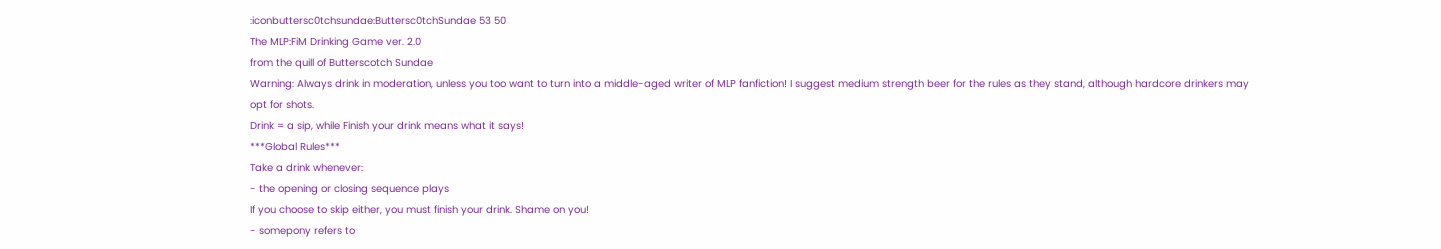:iconbuttersc0tchsundae:Buttersc0tchSundae 53 50
The MLP:FiM Drinking Game ver. 2.0
from the quill of Butterscotch Sundae
Warning: Always drink in moderation, unless you too want to turn into a middle-aged writer of MLP fanfiction! I suggest medium strength beer for the rules as they stand, although hardcore drinkers may opt for shots.
Drink = a sip, while Finish your drink means what it says!
***Global Rules***
Take a drink whenever:
- the opening or closing sequence plays
If you choose to skip either, you must finish your drink. Shame on you!
- somepony refers to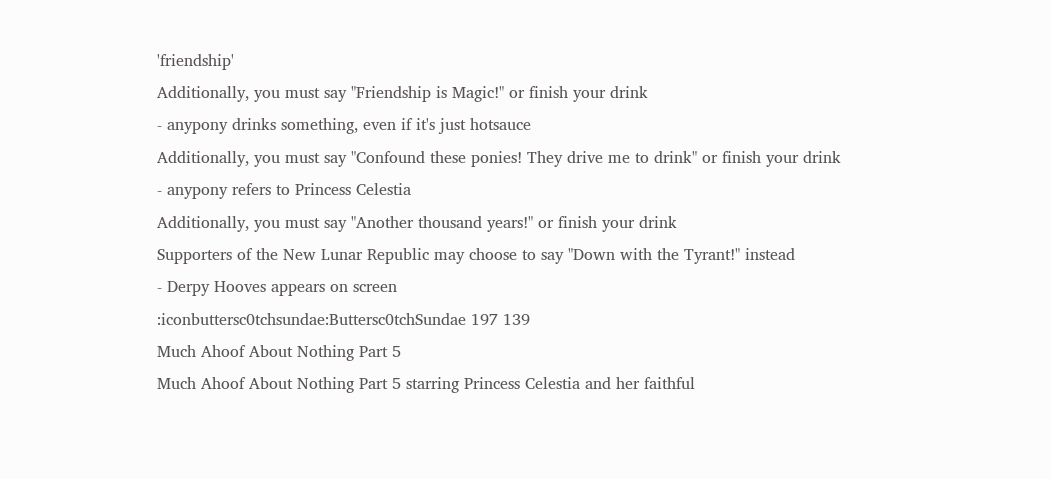'friendship'
Additionally, you must say "Friendship is Magic!" or finish your drink
- anypony drinks something, even if it's just hotsauce
Additionally, you must say "Confound these ponies! They drive me to drink" or finish your drink
- anypony refers to Princess Celestia
Additionally, you must say "Another thousand years!" or finish your drink
Supporters of the New Lunar Republic may choose to say "Down with the Tyrant!" instead
- Derpy Hooves appears on screen
:iconbuttersc0tchsundae:Buttersc0tchSundae 197 139
Much Ahoof About Nothing Part 5
Much Ahoof About Nothing Part 5 starring Princess Celestia and her faithful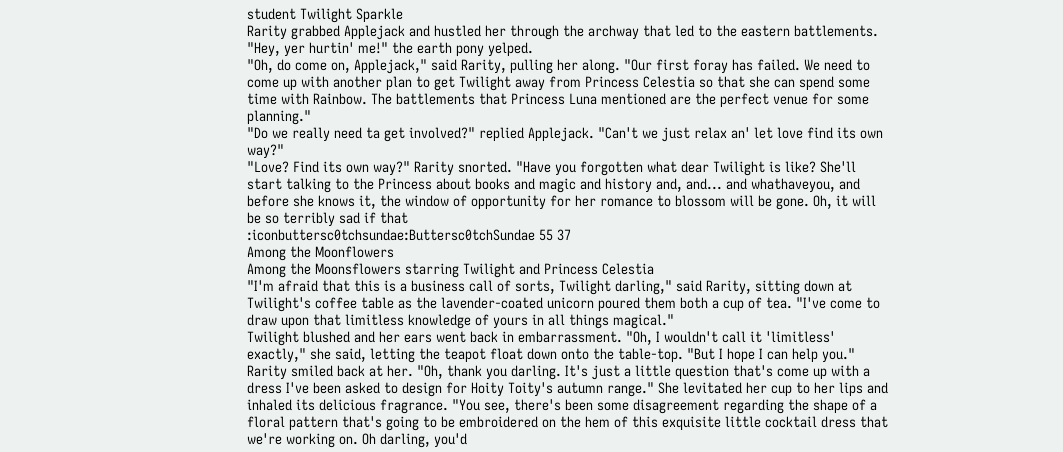student Twilight Sparkle
Rarity grabbed Applejack and hustled her through the archway that led to the eastern battlements.
"Hey, yer hurtin' me!" the earth pony yelped.
"Oh, do come on, Applejack," said Rarity, pulling her along. "Our first foray has failed. We need to come up with another plan to get Twilight away from Princess Celestia so that she can spend some time with Rainbow. The battlements that Princess Luna mentioned are the perfect venue for some planning."
"Do we really need ta get involved?" replied Applejack. "Can't we just relax an' let love find its own way?"
"Love? Find its own way?" Rarity snorted. "Have you forgotten what dear Twilight is like? She'll start talking to the Princess about books and magic and history and, and... and whathaveyou, and before she knows it, the window of opportunity for her romance to blossom will be gone. Oh, it will be so terribly sad if that
:iconbuttersc0tchsundae:Buttersc0tchSundae 55 37
Among the Moonflowers
Among the Moonsflowers starring Twilight and Princess Celestia
"I'm afraid that this is a business call of sorts, Twilight darling," said Rarity, sitting down at Twilight's coffee table as the lavender-coated unicorn poured them both a cup of tea. "I've come to draw upon that limitless knowledge of yours in all things magical."
Twilight blushed and her ears went back in embarrassment. "Oh, I wouldn't call it 'limitless' exactly," she said, letting the teapot float down onto the table-top. "But I hope I can help you."
Rarity smiled back at her. "Oh, thank you darling. It's just a little question that's come up with a dress I've been asked to design for Hoity Toity's autumn range." She levitated her cup to her lips and inhaled its delicious fragrance. "You see, there's been some disagreement regarding the shape of a floral pattern that's going to be embroidered on the hem of this exquisite little cocktail dress that we're working on. Oh darling, you'd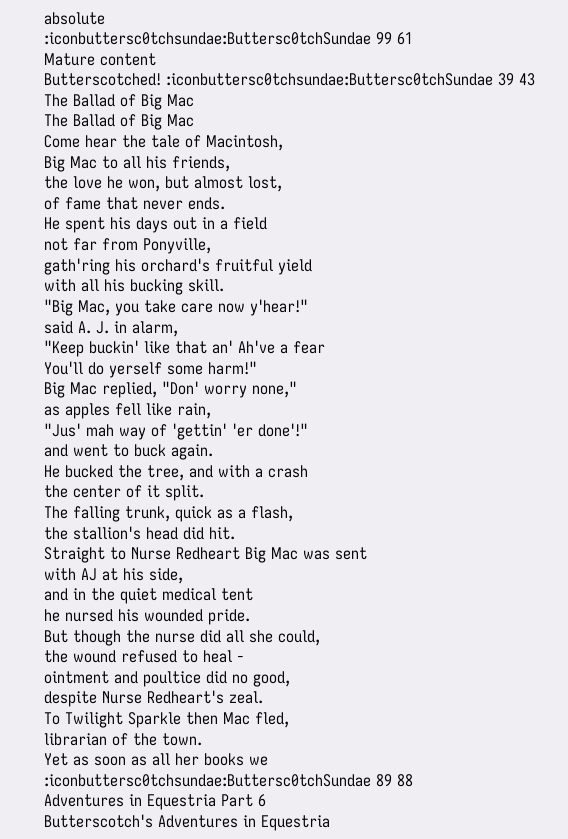absolute
:iconbuttersc0tchsundae:Buttersc0tchSundae 99 61
Mature content
Butterscotched! :iconbuttersc0tchsundae:Buttersc0tchSundae 39 43
The Ballad of Big Mac
The Ballad of Big Mac
Come hear the tale of Macintosh,
Big Mac to all his friends,
the love he won, but almost lost,
of fame that never ends.
He spent his days out in a field
not far from Ponyville,
gath'ring his orchard's fruitful yield
with all his bucking skill.
"Big Mac, you take care now y'hear!"
said A. J. in alarm,
"Keep buckin' like that an' Ah've a fear
You'll do yerself some harm!"
Big Mac replied, "Don' worry none,"
as apples fell like rain,
"Jus' mah way of 'gettin' 'er done'!"
and went to buck again.
He bucked the tree, and with a crash
the center of it split.
The falling trunk, quick as a flash,
the stallion's head did hit.
Straight to Nurse Redheart Big Mac was sent
with AJ at his side,
and in the quiet medical tent
he nursed his wounded pride.
But though the nurse did all she could,
the wound refused to heal -
ointment and poultice did no good,
despite Nurse Redheart's zeal.
To Twilight Sparkle then Mac fled,
librarian of the town.
Yet as soon as all her books we
:iconbuttersc0tchsundae:Buttersc0tchSundae 89 88
Adventures in Equestria Part 6
Butterscotch's Adventures in Equestria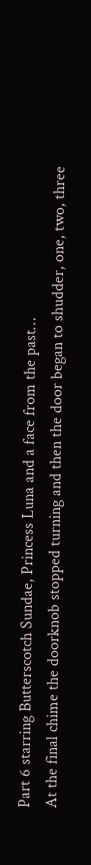Part 6 starring Butterscotch Sundae, Princess Luna and a face from the past…
At the final chime the doorknob stopped turning and then the door began to shudder, one, two, three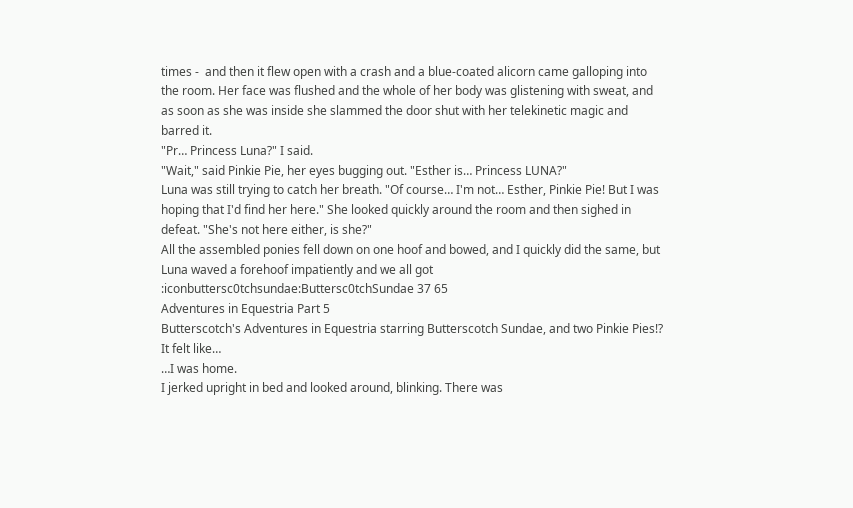times -  and then it flew open with a crash and a blue-coated alicorn came galloping into the room. Her face was flushed and the whole of her body was glistening with sweat, and as soon as she was inside she slammed the door shut with her telekinetic magic and barred it.
"Pr… Princess Luna?" I said.
"Wait," said Pinkie Pie, her eyes bugging out. "Esther is… Princess LUNA?"
Luna was still trying to catch her breath. "Of course… I'm not… Esther, Pinkie Pie! But I was hoping that I'd find her here." She looked quickly around the room and then sighed in defeat. "She's not here either, is she?"
All the assembled ponies fell down on one hoof and bowed, and I quickly did the same, but Luna waved a forehoof impatiently and we all got
:iconbuttersc0tchsundae:Buttersc0tchSundae 37 65
Adventures in Equestria Part 5
Butterscotch's Adventures in Equestria starring Butterscotch Sundae, and two Pinkie Pies!?
It felt like…
…I was home.
I jerked upright in bed and looked around, blinking. There was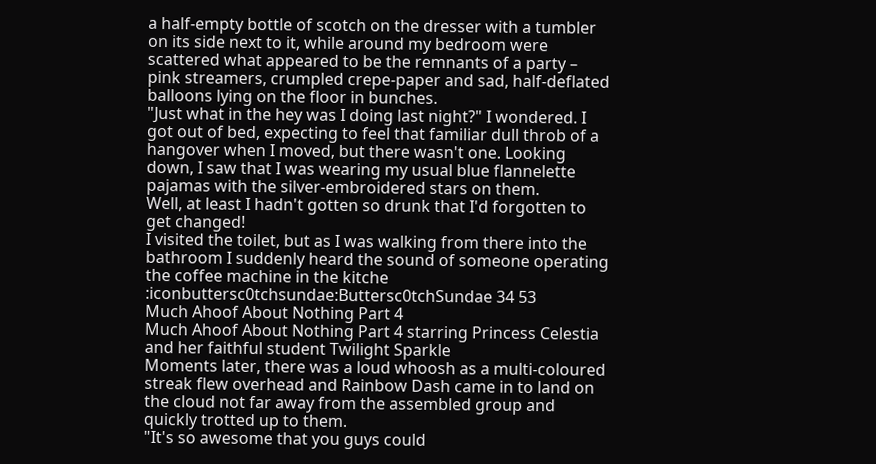a half-empty bottle of scotch on the dresser with a tumbler on its side next to it, while around my bedroom were scattered what appeared to be the remnants of a party – pink streamers, crumpled crepe-paper and sad, half-deflated balloons lying on the floor in bunches.
"Just what in the hey was I doing last night?" I wondered. I got out of bed, expecting to feel that familiar dull throb of a hangover when I moved, but there wasn't one. Looking down, I saw that I was wearing my usual blue flannelette pajamas with the silver-embroidered stars on them.
Well, at least I hadn't gotten so drunk that I'd forgotten to get changed!
I visited the toilet, but as I was walking from there into the bathroom I suddenly heard the sound of someone operating the coffee machine in the kitche
:iconbuttersc0tchsundae:Buttersc0tchSundae 34 53
Much Ahoof About Nothing Part 4
Much Ahoof About Nothing Part 4 starring Princess Celestia and her faithful student Twilight Sparkle
Moments later, there was a loud whoosh as a multi-coloured streak flew overhead and Rainbow Dash came in to land on the cloud not far away from the assembled group and quickly trotted up to them.
"It's so awesome that you guys could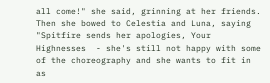all come!" she said, grinning at her friends. Then she bowed to Celestia and Luna, saying "Spitfire sends her apologies, Your Highnesses  - she's still not happy with some of the choreography and she wants to fit in as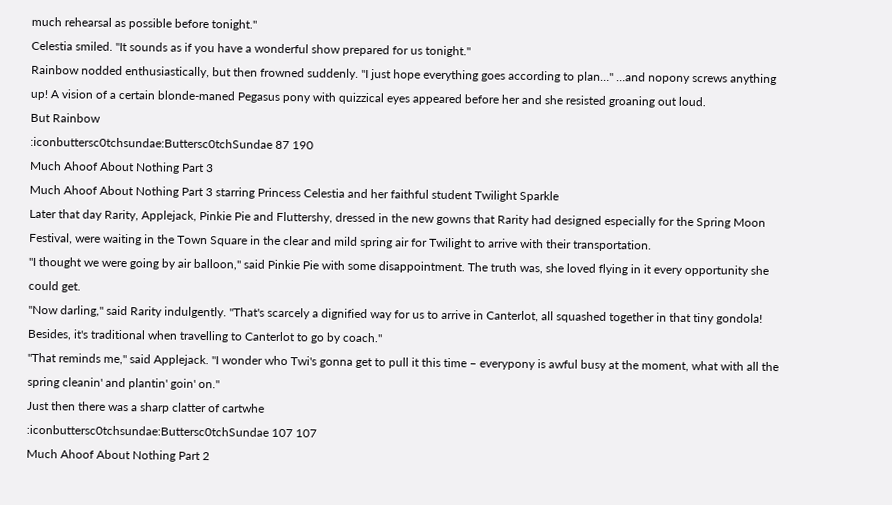much rehearsal as possible before tonight."
Celestia smiled. "It sounds as if you have a wonderful show prepared for us tonight."
Rainbow nodded enthusiastically, but then frowned suddenly. "I just hope everything goes according to plan…" …and nopony screws anything up! A vision of a certain blonde-maned Pegasus pony with quizzical eyes appeared before her and she resisted groaning out loud.
But Rainbow
:iconbuttersc0tchsundae:Buttersc0tchSundae 87 190
Much Ahoof About Nothing Part 3
Much Ahoof About Nothing Part 3 starring Princess Celestia and her faithful student Twilight Sparkle
Later that day Rarity, Applejack, Pinkie Pie and Fluttershy, dressed in the new gowns that Rarity had designed especially for the Spring Moon Festival, were waiting in the Town Square in the clear and mild spring air for Twilight to arrive with their transportation.
"I thought we were going by air balloon," said Pinkie Pie with some disappointment. The truth was, she loved flying in it every opportunity she could get.
"Now darling," said Rarity indulgently. "That's scarcely a dignified way for us to arrive in Canterlot, all squashed together in that tiny gondola! Besides, it's traditional when travelling to Canterlot to go by coach."
"That reminds me," said Applejack. "I wonder who Twi's gonna get to pull it this time – everypony is awful busy at the moment, what with all the spring cleanin' and plantin' goin' on."
Just then there was a sharp clatter of cartwhe
:iconbuttersc0tchsundae:Buttersc0tchSundae 107 107
Much Ahoof About Nothing Part 2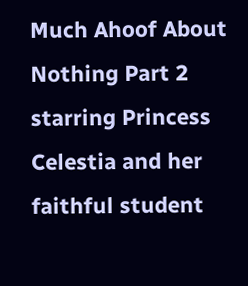Much Ahoof About Nothing Part 2 starring Princess Celestia and her faithful student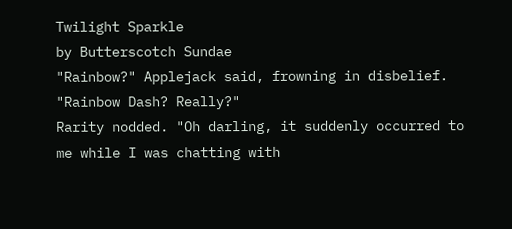Twilight Sparkle
by Butterscotch Sundae
"Rainbow?" Applejack said, frowning in disbelief. "Rainbow Dash? Really?"
Rarity nodded. "Oh darling, it suddenly occurred to me while I was chatting with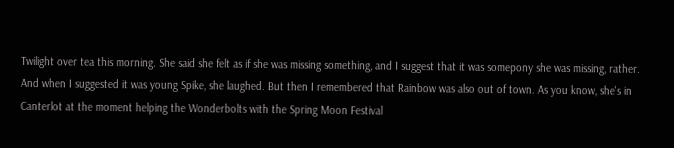Twilight over tea this morning. She said she felt as if she was missing something, and I suggest that it was somepony she was missing, rather. And when I suggested it was young Spike, she laughed. But then I remembered that Rainbow was also out of town. As you know, she's in Canterlot at the moment helping the Wonderbolts with the Spring Moon Festival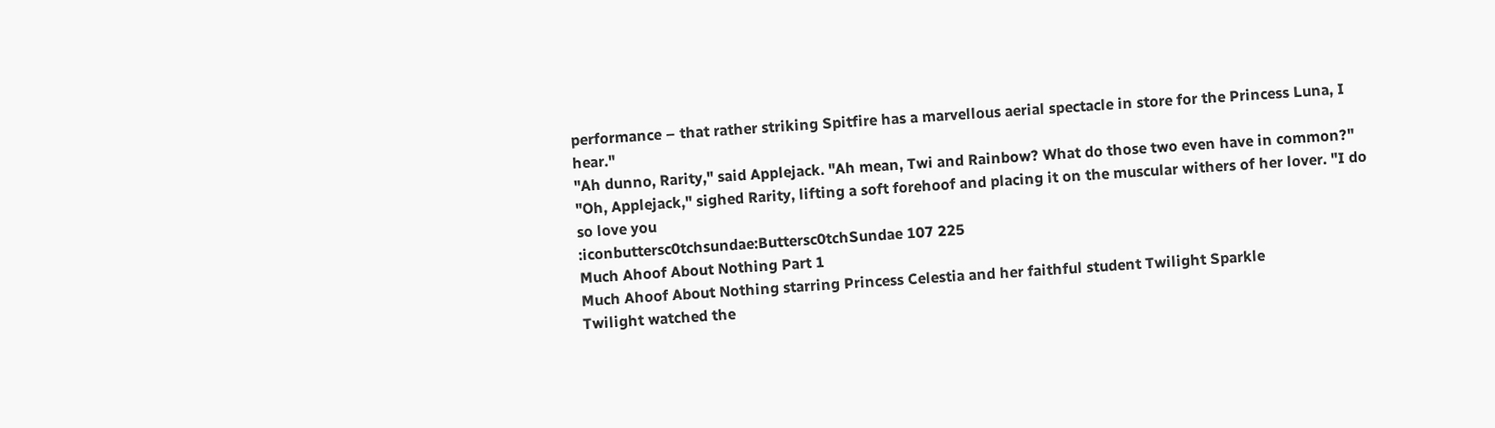performance – that rather striking Spitfire has a marvellous aerial spectacle in store for the Princess Luna, I hear."
"Ah dunno, Rarity," said Applejack. "Ah mean, Twi and Rainbow? What do those two even have in common?"
"Oh, Applejack," sighed Rarity, lifting a soft forehoof and placing it on the muscular withers of her lover. "I do so love you
:iconbuttersc0tchsundae:Buttersc0tchSundae 107 225
Much Ahoof About Nothing Part 1
Much Ahoof About Nothing starring Princess Celestia and her faithful student Twilight Sparkle
Twilight watched the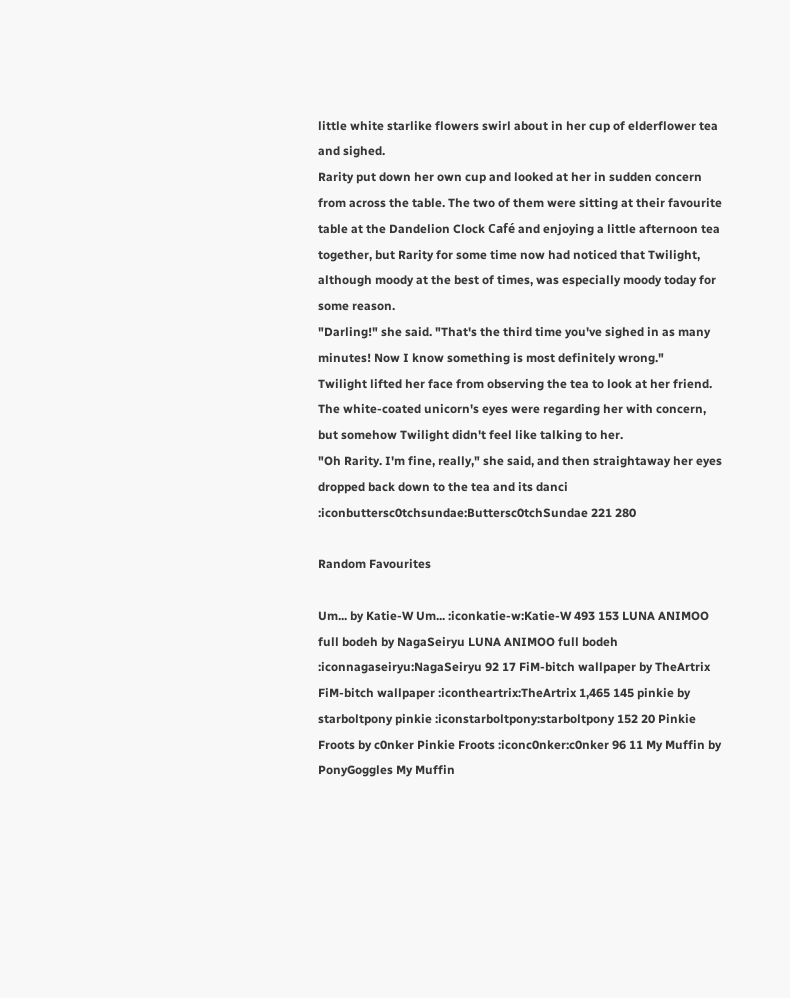little white starlike flowers swirl about in her cup of elderflower tea and sighed.
Rarity put down her own cup and looked at her in sudden concern from across the table. The two of them were sitting at their favourite table at the Dandelion Clock Café and enjoying a little afternoon tea together, but Rarity for some time now had noticed that Twilight, although moody at the best of times, was especially moody today for some reason.
"Darling!" she said. "That's the third time you've sighed in as many minutes! Now I know something is most definitely wrong."
Twilight lifted her face from observing the tea to look at her friend. The white-coated unicorn's eyes were regarding her with concern, but somehow Twilight didn't feel like talking to her.
"Oh Rarity. I'm fine, really," she said, and then straightaway her eyes dropped back down to the tea and its danci
:iconbuttersc0tchsundae:Buttersc0tchSundae 221 280

Random Favourites

Um... by Katie-W Um... :iconkatie-w:Katie-W 493 153 LUNA ANIMOO full bodeh by NagaSeiryu LUNA ANIMOO full bodeh :iconnagaseiryu:NagaSeiryu 92 17 FiM-bitch wallpaper by TheArtrix FiM-bitch wallpaper :icontheartrix:TheArtrix 1,465 145 pinkie by starboltpony pinkie :iconstarboltpony:starboltpony 152 20 Pinkie Froots by c0nker Pinkie Froots :iconc0nker:c0nker 96 11 My Muffin by PonyGoggles My Muffin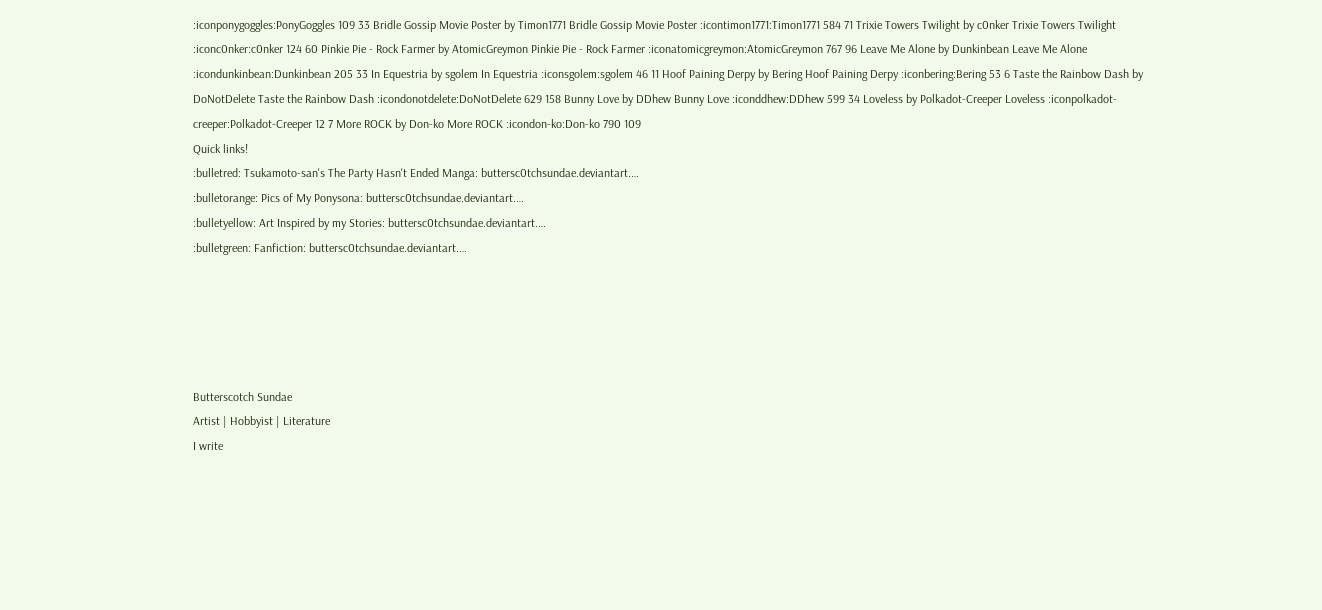:iconponygoggles:PonyGoggles 109 33 Bridle Gossip Movie Poster by Timon1771 Bridle Gossip Movie Poster :icontimon1771:Timon1771 584 71 Trixie Towers Twilight by c0nker Trixie Towers Twilight :iconc0nker:c0nker 124 60 Pinkie Pie - Rock Farmer by AtomicGreymon Pinkie Pie - Rock Farmer :iconatomicgreymon:AtomicGreymon 767 96 Leave Me Alone by Dunkinbean Leave Me Alone :icondunkinbean:Dunkinbean 205 33 In Equestria by sgolem In Equestria :iconsgolem:sgolem 46 11 Hoof Paining Derpy by Bering Hoof Paining Derpy :iconbering:Bering 53 6 Taste the Rainbow Dash by DoNotDelete Taste the Rainbow Dash :icondonotdelete:DoNotDelete 629 158 Bunny Love by DDhew Bunny Love :iconddhew:DDhew 599 34 Loveless by Polkadot-Creeper Loveless :iconpolkadot-creeper:Polkadot-Creeper 12 7 More ROCK by Don-ko More ROCK :icondon-ko:Don-ko 790 109
Quick links!
:bulletred: Tsukamoto-san's The Party Hasn't Ended Manga: buttersc0tchsundae.deviantart.…
:bulletorange: Pics of My Ponysona: buttersc0tchsundae.deviantart.…
:bulletyellow: Art Inspired by my Stories: buttersc0tchsundae.deviantart.…
:bulletgreen: Fanfiction: buttersc0tchsundae.deviantart.…





Butterscotch Sundae
Artist | Hobbyist | Literature
I write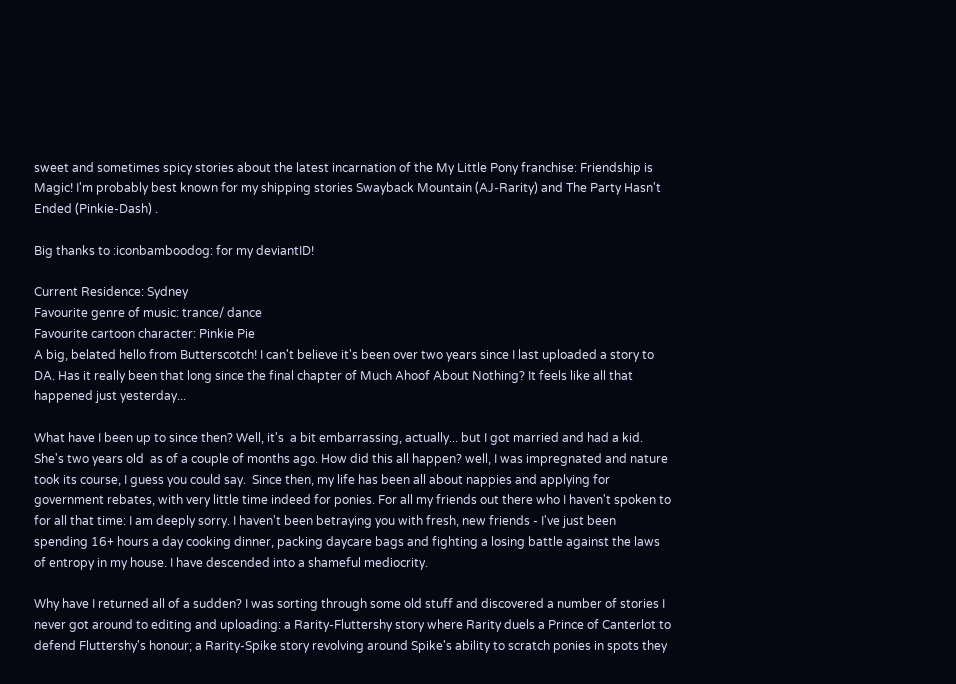sweet and sometimes spicy stories about the latest incarnation of the My Little Pony franchise: Friendship is Magic! I'm probably best known for my shipping stories Swayback Mountain (AJ-Rarity) and The Party Hasn't Ended (Pinkie-Dash) .

Big thanks to :iconbamboodog: for my deviantID!

Current Residence: Sydney
Favourite genre of music: trance/ dance
Favourite cartoon character: Pinkie Pie
A big, belated hello from Butterscotch! I can't believe it's been over two years since I last uploaded a story to DA. Has it really been that long since the final chapter of Much Ahoof About Nothing? It feels like all that happened just yesterday...

What have I been up to since then? Well, it's  a bit embarrassing, actually... but I got married and had a kid. She's two years old  as of a couple of months ago. How did this all happen? well, I was impregnated and nature took its course, I guess you could say.  Since then, my life has been all about nappies and applying for government rebates, with very little time indeed for ponies. For all my friends out there who I haven't spoken to for all that time: I am deeply sorry. I haven't been betraying you with fresh, new friends - I've just been spending 16+ hours a day cooking dinner, packing daycare bags and fighting a losing battle against the laws of entropy in my house. I have descended into a shameful mediocrity.

Why have I returned all of a sudden? I was sorting through some old stuff and discovered a number of stories I never got around to editing and uploading: a Rarity-Fluttershy story where Rarity duels a Prince of Canterlot to defend Fluttershy's honour; a Rarity-Spike story revolving around Spike's ability to scratch ponies in spots they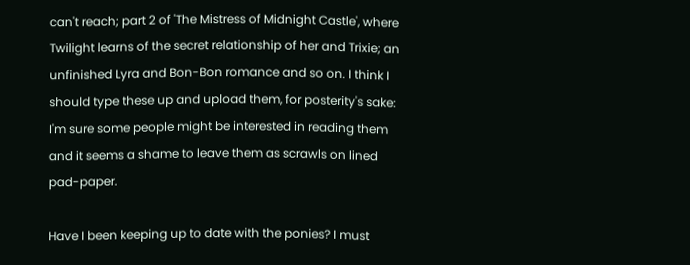can't reach; part 2 of 'The Mistress of Midnight Castle', where Twilight learns of the secret relationship of her and Trixie; an unfinished Lyra and Bon-Bon romance and so on. I think I should type these up and upload them, for posterity's sake: I'm sure some people might be interested in reading them and it seems a shame to leave them as scrawls on lined pad-paper.

Have I been keeping up to date with the ponies? I must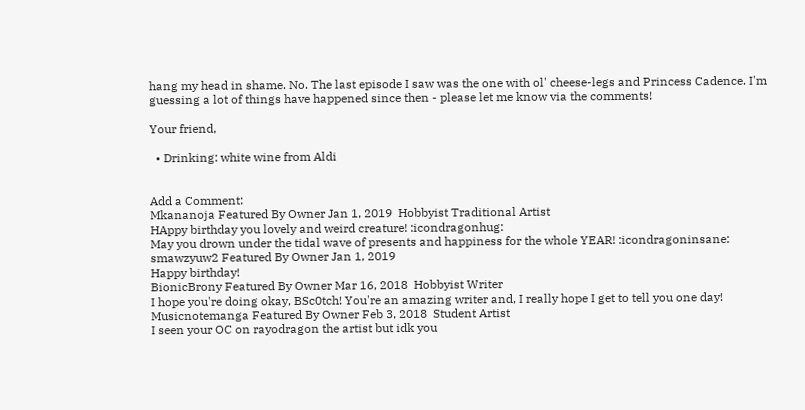hang my head in shame. No. The last episode I saw was the one with ol' cheese-legs and Princess Cadence. I'm guessing a lot of things have happened since then - please let me know via the comments!

Your friend,

  • Drinking: white wine from Aldi


Add a Comment:
Mkananoja Featured By Owner Jan 1, 2019  Hobbyist Traditional Artist
HAppy birthday you lovely and weird creature! :icondragonhug:
May you drown under the tidal wave of presents and happiness for the whole YEAR! :icondragoninsane:
smawzyuw2 Featured By Owner Jan 1, 2019
Happy birthday!
BionicBrony Featured By Owner Mar 16, 2018  Hobbyist Writer
I hope you're doing okay, BSc0tch! You're an amazing writer and, I really hope I get to tell you one day!
Musicnotemanga Featured By Owner Feb 3, 2018  Student Artist
I seen your OC on rayodragon the artist but idk you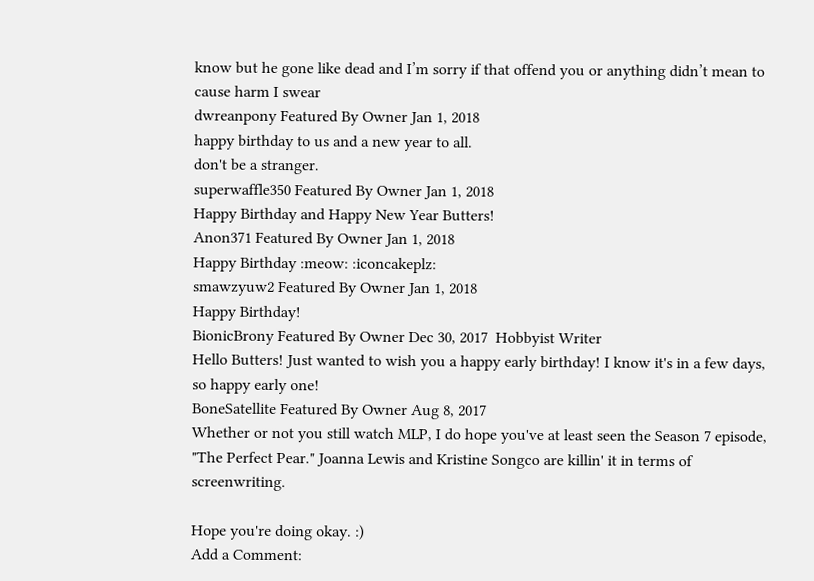know but he gone like dead and I’m sorry if that offend you or anything didn’t mean to cause harm I swear
dwreanpony Featured By Owner Jan 1, 2018
happy birthday to us and a new year to all.
don't be a stranger.
superwaffle350 Featured By Owner Jan 1, 2018
Happy Birthday and Happy New Year Butters!
Anon371 Featured By Owner Jan 1, 2018
Happy Birthday :meow: :iconcakeplz:
smawzyuw2 Featured By Owner Jan 1, 2018
Happy Birthday!
BionicBrony Featured By Owner Dec 30, 2017  Hobbyist Writer
Hello Butters! Just wanted to wish you a happy early birthday! I know it's in a few days, so happy early one!
BoneSatellite Featured By Owner Aug 8, 2017
Whether or not you still watch MLP, I do hope you've at least seen the Season 7 episode, "The Perfect Pear." Joanna Lewis and Kristine Songco are killin' it in terms of screenwriting.

Hope you're doing okay. :)
Add a Comment: